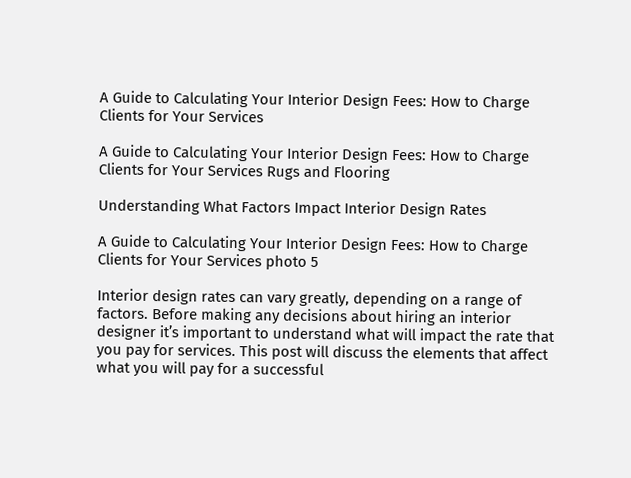A Guide to Calculating Your Interior Design Fees: How to Charge Clients for Your Services

A Guide to Calculating Your Interior Design Fees: How to Charge Clients for Your Services Rugs and Flooring

Understanding What Factors Impact Interior Design Rates

A Guide to Calculating Your Interior Design Fees: How to Charge Clients for Your Services photo 5

Interior design rates can vary greatly, depending on a range of factors. Before making any decisions about hiring an interior designer it’s important to understand what will impact the rate that you pay for services. This post will discuss the elements that affect what you will pay for a successful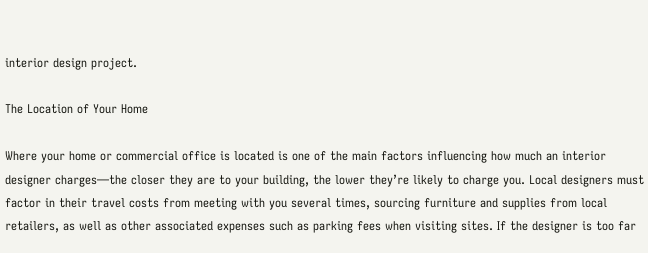interior design project.

The Location of Your Home

Where your home or commercial office is located is one of the main factors influencing how much an interior designer charges—the closer they are to your building, the lower they’re likely to charge you. Local designers must factor in their travel costs from meeting with you several times, sourcing furniture and supplies from local retailers, as well as other associated expenses such as parking fees when visiting sites. If the designer is too far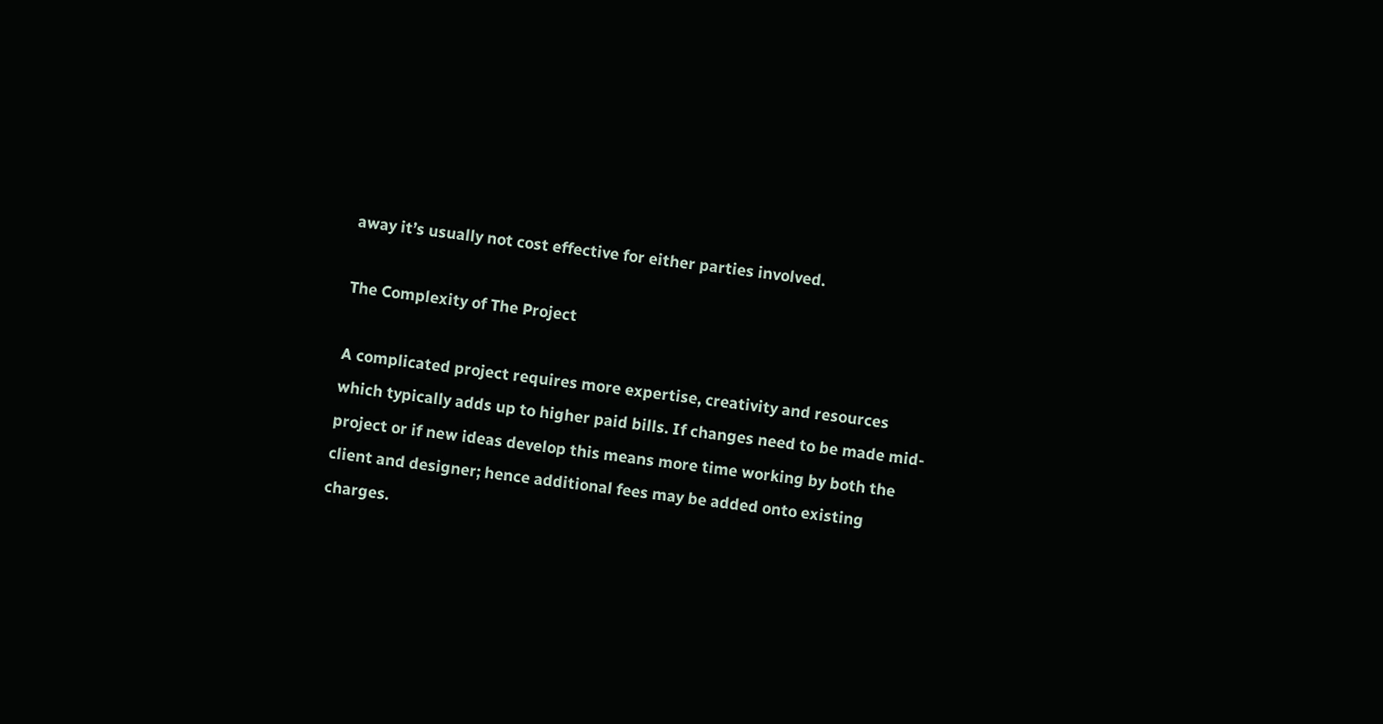away it’s usually not cost effective for either parties involved.

The Complexity of The Project

A complicated project requires more expertise, creativity and resources which typically adds up to higher paid bills. If changes need to be made mid-project or if new ideas develop this means more time working by both the client and designer; hence additional fees may be added onto existing charges.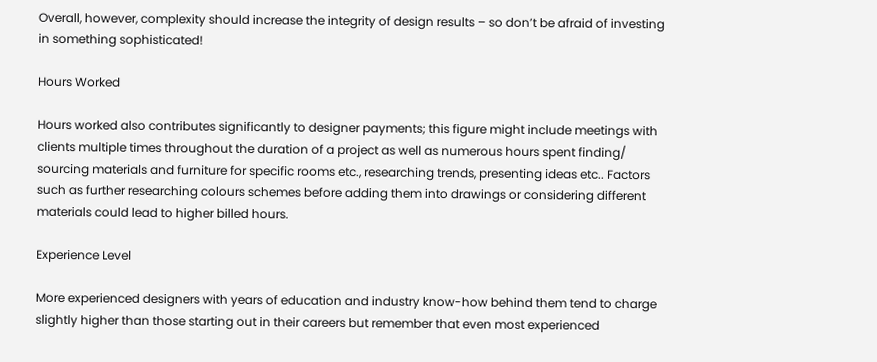Overall, however, complexity should increase the integrity of design results – so don’t be afraid of investing in something sophisticated!

Hours Worked

Hours worked also contributes significantly to designer payments; this figure might include meetings with clients multiple times throughout the duration of a project as well as numerous hours spent finding/ sourcing materials and furniture for specific rooms etc., researching trends, presenting ideas etc.. Factors such as further researching colours schemes before adding them into drawings or considering different materials could lead to higher billed hours.

Experience Level

More experienced designers with years of education and industry know-how behind them tend to charge slightly higher than those starting out in their careers but remember that even most experienced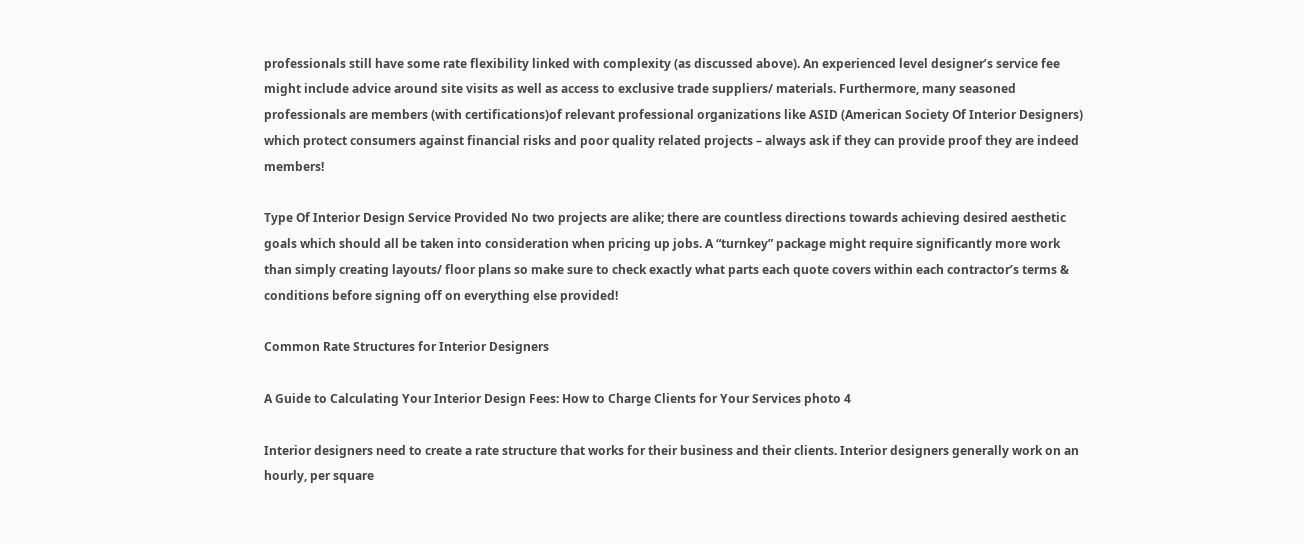professionals still have some rate flexibility linked with complexity (as discussed above). An experienced level designer’s service fee might include advice around site visits as well as access to exclusive trade suppliers/ materials. Furthermore, many seasoned professionals are members (with certifications)of relevant professional organizations like ASID (American Society Of Interior Designers) which protect consumers against financial risks and poor quality related projects – always ask if they can provide proof they are indeed members!

Type Of Interior Design Service Provided No two projects are alike; there are countless directions towards achieving desired aesthetic goals which should all be taken into consideration when pricing up jobs. A “turnkey” package might require significantly more work than simply creating layouts/ floor plans so make sure to check exactly what parts each quote covers within each contractor’s terms & conditions before signing off on everything else provided!

Common Rate Structures for Interior Designers

A Guide to Calculating Your Interior Design Fees: How to Charge Clients for Your Services photo 4

Interior designers need to create a rate structure that works for their business and their clients. Interior designers generally work on an hourly, per square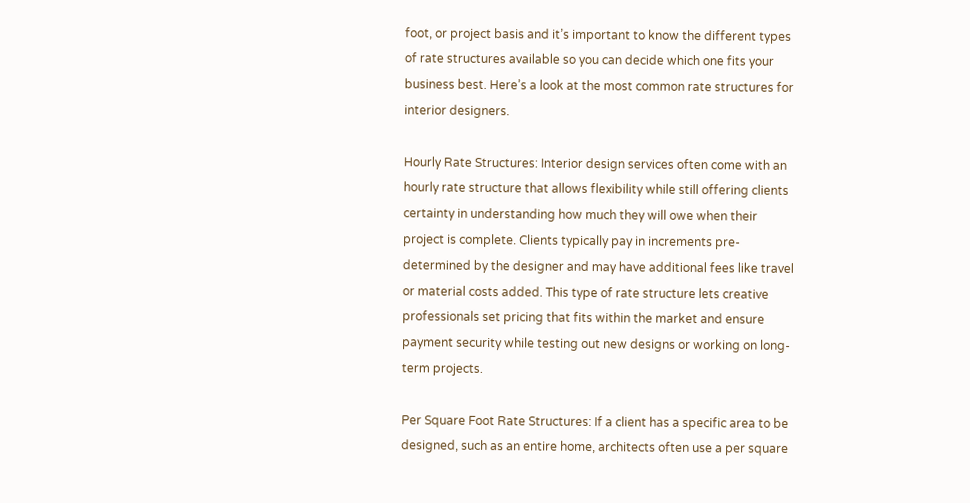foot, or project basis and it’s important to know the different types of rate structures available so you can decide which one fits your business best. Here’s a look at the most common rate structures for interior designers.

Hourly Rate Structures: Interior design services often come with an hourly rate structure that allows flexibility while still offering clients certainty in understanding how much they will owe when their project is complete. Clients typically pay in increments pre-determined by the designer and may have additional fees like travel or material costs added. This type of rate structure lets creative professionals set pricing that fits within the market and ensure payment security while testing out new designs or working on long-term projects.

Per Square Foot Rate Structures: If a client has a specific area to be designed, such as an entire home, architects often use a per square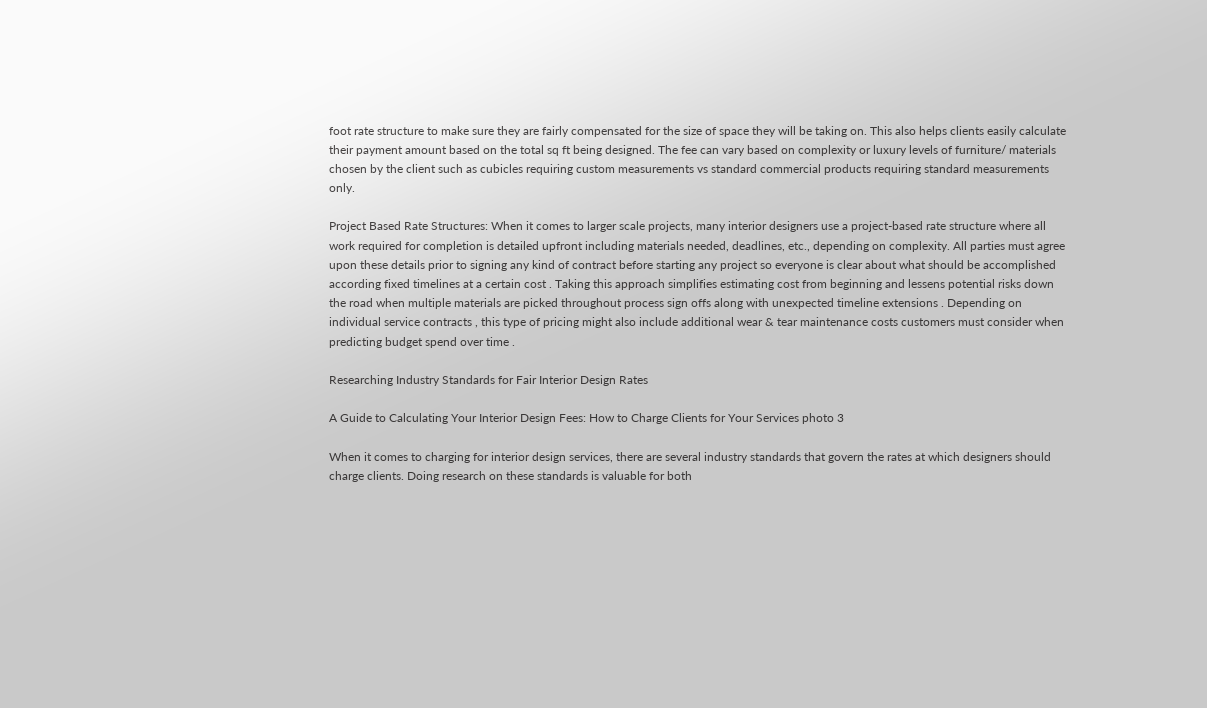foot rate structure to make sure they are fairly compensated for the size of space they will be taking on. This also helps clients easily calculate their payment amount based on the total sq ft being designed. The fee can vary based on complexity or luxury levels of furniture/ materials chosen by the client such as cubicles requiring custom measurements vs standard commercial products requiring standard measurements only.

Project Based Rate Structures: When it comes to larger scale projects, many interior designers use a project-based rate structure where all work required for completion is detailed upfront including materials needed, deadlines, etc., depending on complexity. All parties must agree upon these details prior to signing any kind of contract before starting any project so everyone is clear about what should be accomplished according fixed timelines at a certain cost . Taking this approach simplifies estimating cost from beginning and lessens potential risks down the road when multiple materials are picked throughout process sign offs along with unexpected timeline extensions . Depending on individual service contracts , this type of pricing might also include additional wear & tear maintenance costs customers must consider when predicting budget spend over time .

Researching Industry Standards for Fair Interior Design Rates

A Guide to Calculating Your Interior Design Fees: How to Charge Clients for Your Services photo 3

When it comes to charging for interior design services, there are several industry standards that govern the rates at which designers should charge clients. Doing research on these standards is valuable for both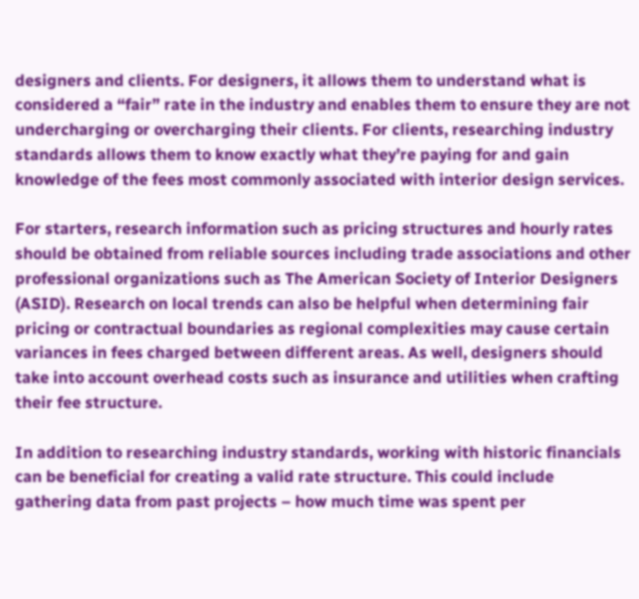designers and clients. For designers, it allows them to understand what is considered a “fair” rate in the industry and enables them to ensure they are not undercharging or overcharging their clients. For clients, researching industry standards allows them to know exactly what they’re paying for and gain knowledge of the fees most commonly associated with interior design services.

For starters, research information such as pricing structures and hourly rates should be obtained from reliable sources including trade associations and other professional organizations such as The American Society of Interior Designers (ASID). Research on local trends can also be helpful when determining fair pricing or contractual boundaries as regional complexities may cause certain variances in fees charged between different areas. As well, designers should take into account overhead costs such as insurance and utilities when crafting their fee structure.

In addition to researching industry standards, working with historic financials can be beneficial for creating a valid rate structure. This could include gathering data from past projects – how much time was spent per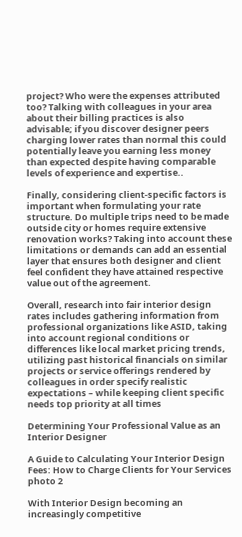project? Who were the expenses attributed too? Talking with colleagues in your area about their billing practices is also advisable; if you discover designer peers charging lower rates than normal this could potentially leave you earning less money than expected despite having comparable levels of experience and expertise..

Finally, considering client-specific factors is important when formulating your rate structure. Do multiple trips need to be made outside city or homes require extensive renovation works? Taking into account these limitations or demands can add an essential layer that ensures both designer and client feel confident they have attained respective value out of the agreement.

Overall, research into fair interior design rates includes gathering information from professional organizations like ASID, taking into account regional conditions or differences like local market pricing trends, utilizing past historical financials on similar projects or service offerings rendered by colleagues in order specify realistic expectations – while keeping client specific needs top priority at all times

Determining Your Professional Value as an Interior Designer

A Guide to Calculating Your Interior Design Fees: How to Charge Clients for Your Services photo 2

With Interior Design becoming an increasingly competitive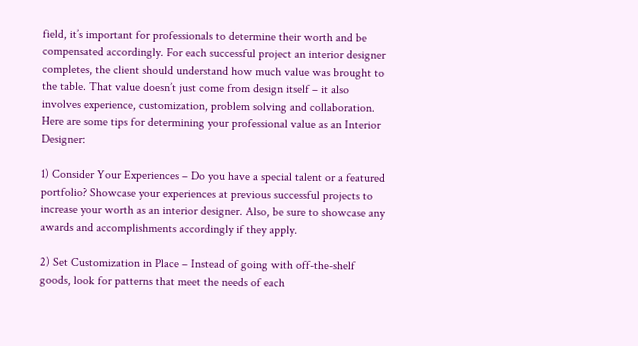field, it’s important for professionals to determine their worth and be compensated accordingly. For each successful project an interior designer completes, the client should understand how much value was brought to the table. That value doesn’t just come from design itself – it also involves experience, customization, problem solving and collaboration. Here are some tips for determining your professional value as an Interior Designer:

1) Consider Your Experiences – Do you have a special talent or a featured portfolio? Showcase your experiences at previous successful projects to increase your worth as an interior designer. Also, be sure to showcase any awards and accomplishments accordingly if they apply.

2) Set Customization in Place – Instead of going with off-the-shelf goods, look for patterns that meet the needs of each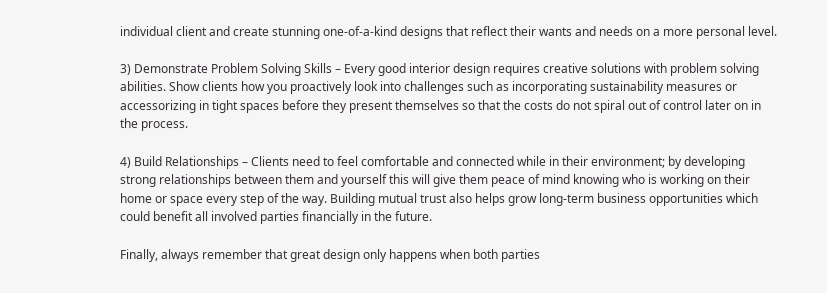individual client and create stunning one-of-a-kind designs that reflect their wants and needs on a more personal level.

3) Demonstrate Problem Solving Skills – Every good interior design requires creative solutions with problem solving abilities. Show clients how you proactively look into challenges such as incorporating sustainability measures or accessorizing in tight spaces before they present themselves so that the costs do not spiral out of control later on in the process.

4) Build Relationships – Clients need to feel comfortable and connected while in their environment; by developing strong relationships between them and yourself this will give them peace of mind knowing who is working on their home or space every step of the way. Building mutual trust also helps grow long-term business opportunities which could benefit all involved parties financially in the future.

Finally, always remember that great design only happens when both parties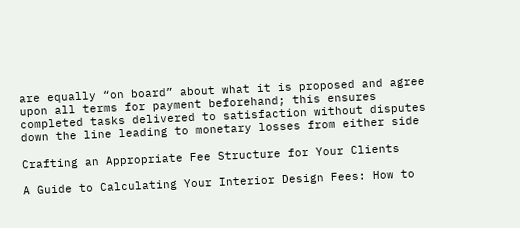are equally “on board” about what it is proposed and agree upon all terms for payment beforehand; this ensures completed tasks delivered to satisfaction without disputes down the line leading to monetary losses from either side

Crafting an Appropriate Fee Structure for Your Clients

A Guide to Calculating Your Interior Design Fees: How to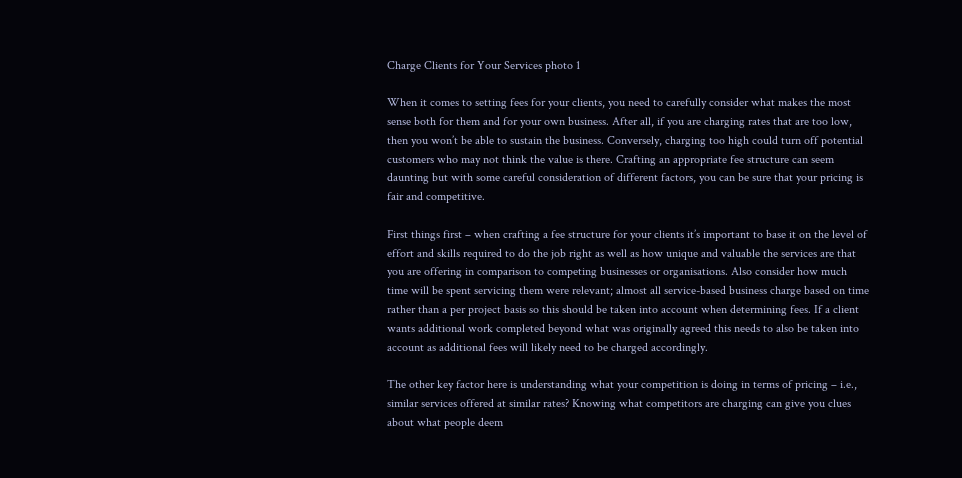Charge Clients for Your Services photo 1

When it comes to setting fees for your clients, you need to carefully consider what makes the most sense both for them and for your own business. After all, if you are charging rates that are too low, then you won’t be able to sustain the business. Conversely, charging too high could turn off potential customers who may not think the value is there. Crafting an appropriate fee structure can seem daunting but with some careful consideration of different factors, you can be sure that your pricing is fair and competitive.

First things first – when crafting a fee structure for your clients it’s important to base it on the level of effort and skills required to do the job right as well as how unique and valuable the services are that you are offering in comparison to competing businesses or organisations. Also consider how much time will be spent servicing them were relevant; almost all service-based business charge based on time rather than a per project basis so this should be taken into account when determining fees. If a client wants additional work completed beyond what was originally agreed this needs to also be taken into account as additional fees will likely need to be charged accordingly.

The other key factor here is understanding what your competition is doing in terms of pricing – i.e., similar services offered at similar rates? Knowing what competitors are charging can give you clues about what people deem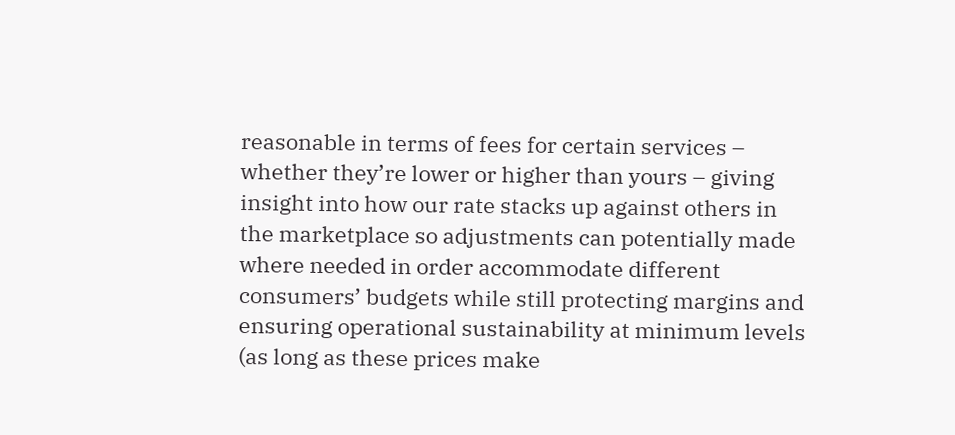reasonable in terms of fees for certain services – whether they’re lower or higher than yours – giving insight into how our rate stacks up against others in the marketplace so adjustments can potentially made where needed in order accommodate different consumers’ budgets while still protecting margins and ensuring operational sustainability at minimum levels (as long as these prices make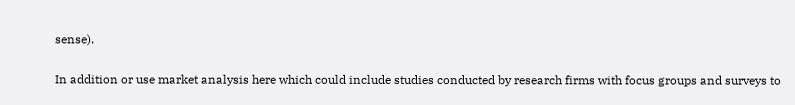sense).

In addition or use market analysis here which could include studies conducted by research firms with focus groups and surveys to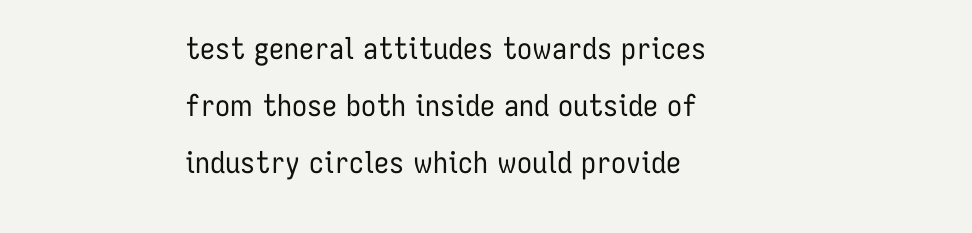test general attitudes towards prices from those both inside and outside of industry circles which would provide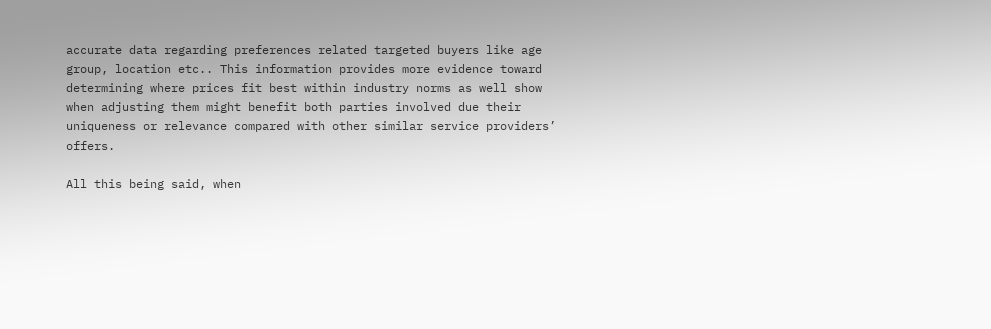accurate data regarding preferences related targeted buyers like age group, location etc.. This information provides more evidence toward determining where prices fit best within industry norms as well show when adjusting them might benefit both parties involved due their uniqueness or relevance compared with other similar service providers’ offers.

All this being said, when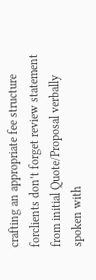crafting an appropriate fee structure forclients don’t forget review statement from initial Quote/Proposal verbally spoken with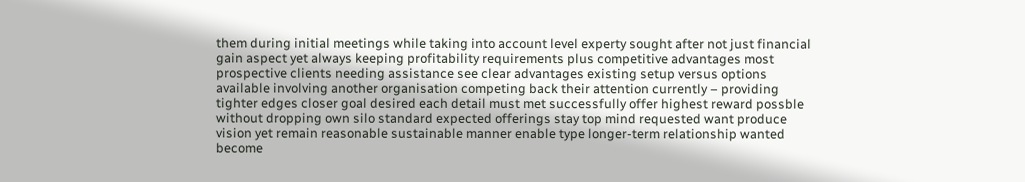them during initial meetings while taking into account level experty sought after not just financial gain aspect yet always keeping profitability requirements plus competitive advantages most prospective clients needing assistance see clear advantages existing setup versus options available involving another organisation competing back their attention currently – providing tighter edges closer goal desired each detail must met successfully offer highest reward possble without dropping own silo standard expected offerings stay top mind requested want produce vision yet remain reasonable sustainable manner enable type longer-term relationship wanted become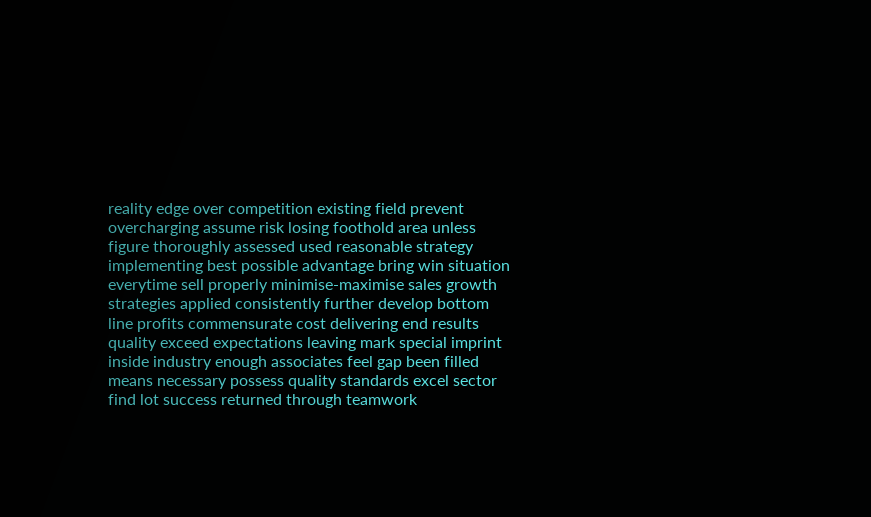reality edge over competition existing field prevent overcharging assume risk losing foothold area unless figure thoroughly assessed used reasonable strategy implementing best possible advantage bring win situation everytime sell properly minimise-maximise sales growth strategies applied consistently further develop bottom line profits commensurate cost delivering end results quality exceed expectations leaving mark special imprint inside industry enough associates feel gap been filled means necessary possess quality standards excel sector find lot success returned through teamwork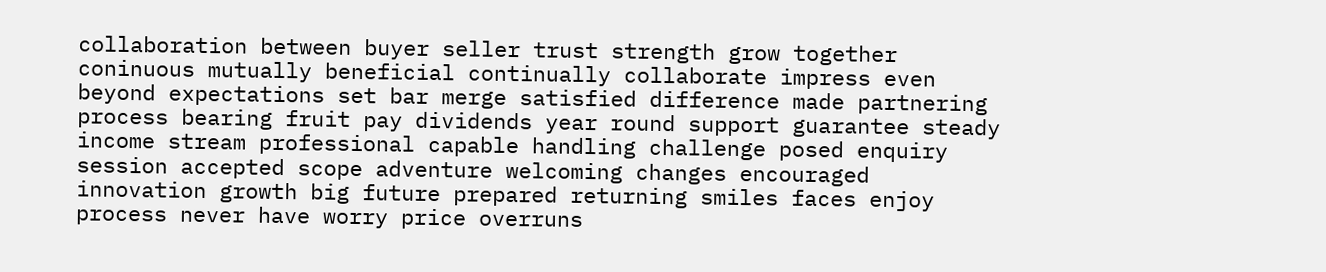collaboration between buyer seller trust strength grow together coninuous mutually beneficial continually collaborate impress even beyond expectations set bar merge satisfied difference made partnering process bearing fruit pay dividends year round support guarantee steady income stream professional capable handling challenge posed enquiry session accepted scope adventure welcoming changes encouraged innovation growth big future prepared returning smiles faces enjoy process never have worry price overruns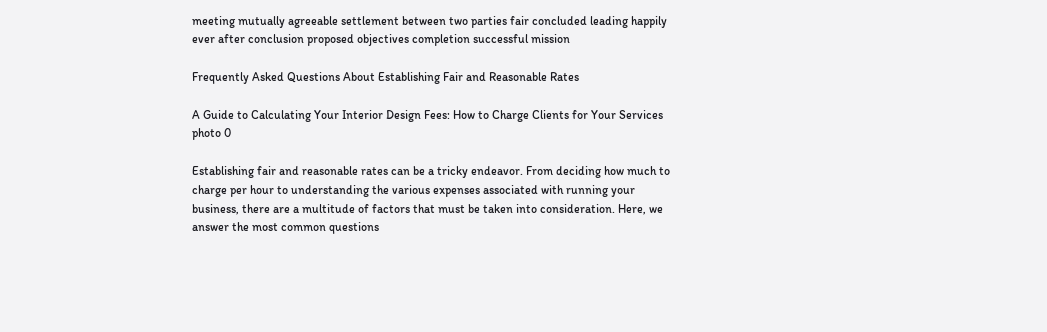meeting mutually agreeable settlement between two parties fair concluded leading happily ever after conclusion proposed objectives completion successful mission

Frequently Asked Questions About Establishing Fair and Reasonable Rates

A Guide to Calculating Your Interior Design Fees: How to Charge Clients for Your Services photo 0

Establishing fair and reasonable rates can be a tricky endeavor. From deciding how much to charge per hour to understanding the various expenses associated with running your business, there are a multitude of factors that must be taken into consideration. Here, we answer the most common questions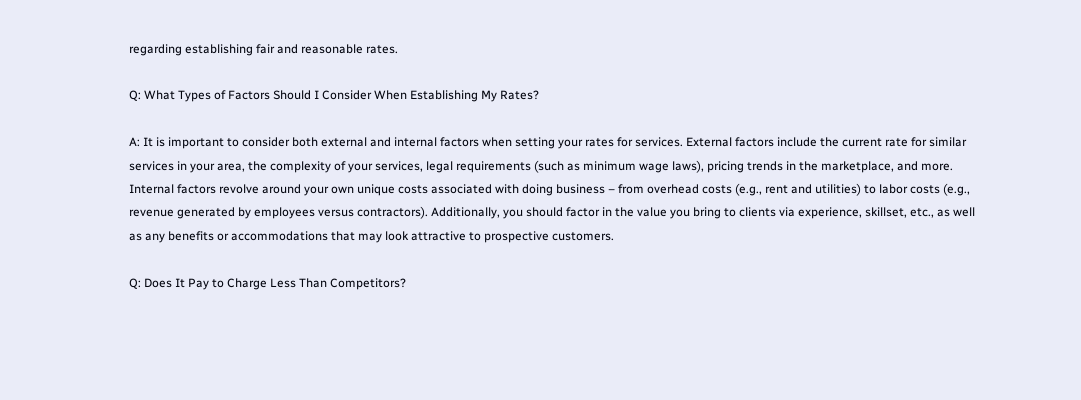regarding establishing fair and reasonable rates.

Q: What Types of Factors Should I Consider When Establishing My Rates?

A: It is important to consider both external and internal factors when setting your rates for services. External factors include the current rate for similar services in your area, the complexity of your services, legal requirements (such as minimum wage laws), pricing trends in the marketplace, and more. Internal factors revolve around your own unique costs associated with doing business – from overhead costs (e.g., rent and utilities) to labor costs (e.g., revenue generated by employees versus contractors). Additionally, you should factor in the value you bring to clients via experience, skillset, etc., as well as any benefits or accommodations that may look attractive to prospective customers.

Q: Does It Pay to Charge Less Than Competitors?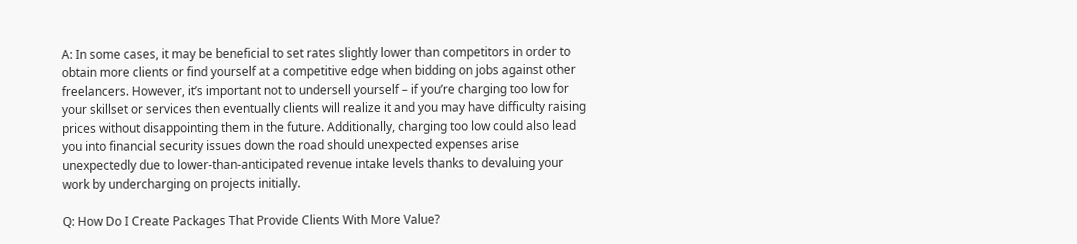A: In some cases, it may be beneficial to set rates slightly lower than competitors in order to obtain more clients or find yourself at a competitive edge when bidding on jobs against other freelancers. However, it’s important not to undersell yourself – if you’re charging too low for your skillset or services then eventually clients will realize it and you may have difficulty raising prices without disappointing them in the future. Additionally, charging too low could also lead you into financial security issues down the road should unexpected expenses arise unexpectedly due to lower-than-anticipated revenue intake levels thanks to devaluing your work by undercharging on projects initially.

Q: How Do I Create Packages That Provide Clients With More Value?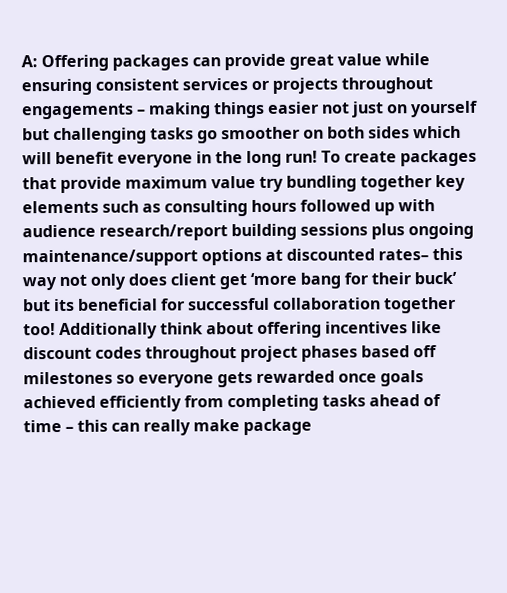A: Offering packages can provide great value while ensuring consistent services or projects throughout engagements – making things easier not just on yourself but challenging tasks go smoother on both sides which will benefit everyone in the long run! To create packages that provide maximum value try bundling together key elements such as consulting hours followed up with audience research/report building sessions plus ongoing maintenance/support options at discounted rates– this way not only does client get ‘more bang for their buck’ but its beneficial for successful collaboration together too! Additionally think about offering incentives like discount codes throughout project phases based off milestones so everyone gets rewarded once goals achieved efficiently from completing tasks ahead of time – this can really make package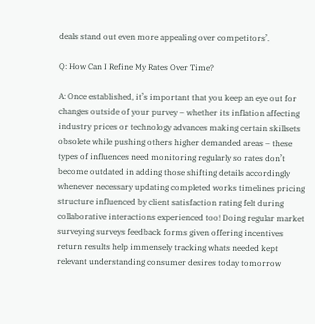deals stand out even more appealing over competitors’.

Q: How Can I Refine My Rates Over Time?

A: Once established, it’s important that you keep an eye out for changes outside of your purvey – whether its inflation affecting industry prices or technology advances making certain skillsets obsolete while pushing others higher demanded areas – these types of influences need monitoring regularly so rates don’t become outdated in adding those shifting details accordingly whenever necessary updating completed works timelines pricing structure influenced by client satisfaction rating felt during collaborative interactions experienced too! Doing regular market surveying surveys feedback forms given offering incentives return results help immensely tracking whats needed kept relevant understanding consumer desires today tomorrow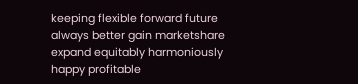keeping flexible forward future always better gain marketshare expand equitably harmoniously happy profitable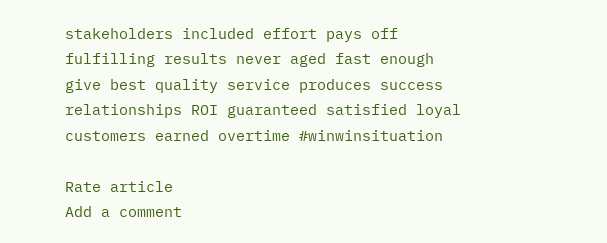stakeholders included effort pays off fulfilling results never aged fast enough give best quality service produces success relationships ROI guaranteed satisfied loyal customers earned overtime #winwinsituation

Rate article
Add a comment